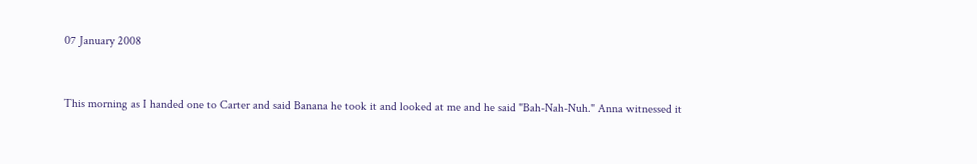07 January 2008


This morning as I handed one to Carter and said Banana he took it and looked at me and he said "Bah-Nah-Nuh." Anna witnessed it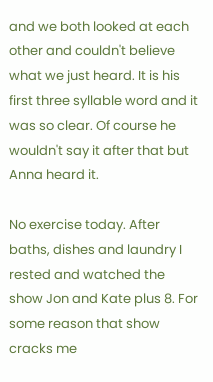and we both looked at each other and couldn't believe what we just heard. It is his first three syllable word and it was so clear. Of course he wouldn't say it after that but Anna heard it.

No exercise today. After baths, dishes and laundry I rested and watched the show Jon and Kate plus 8. For some reason that show cracks me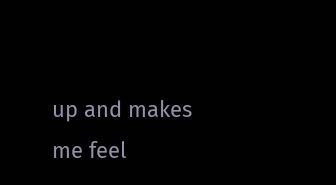up and makes me feel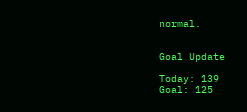normal.


Goal Update

Today: 139
Goal: 125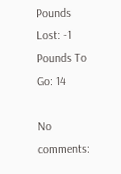Pounds Lost: -1
Pounds To Go: 14

No comments: